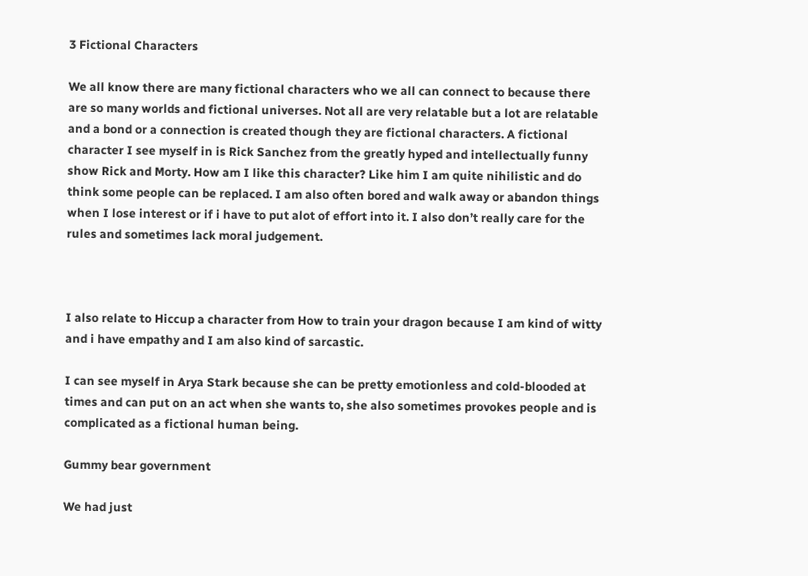3 Fictional Characters

We all know there are many fictional characters who we all can connect to because there are so many worlds and fictional universes. Not all are very relatable but a lot are relatable and a bond or a connection is created though they are fictional characters. A fictional character I see myself in is Rick Sanchez from the greatly hyped and intellectually funny show Rick and Morty. How am I like this character? Like him I am quite nihilistic and do think some people can be replaced. I am also often bored and walk away or abandon things when I lose interest or if i have to put alot of effort into it. I also don’t really care for the rules and sometimes lack moral judgement.



I also relate to Hiccup a character from How to train your dragon because I am kind of witty and i have empathy and I am also kind of sarcastic.

I can see myself in Arya Stark because she can be pretty emotionless and cold-blooded at times and can put on an act when she wants to, she also sometimes provokes people and is complicated as a fictional human being.

Gummy bear government

We had just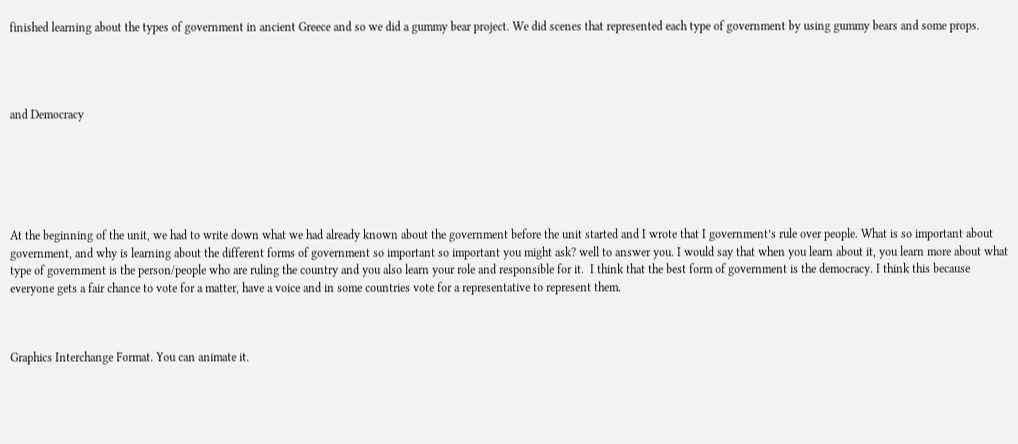finished learning about the types of government in ancient Greece and so we did a gummy bear project. We did scenes that represented each type of government by using gummy bears and some props.




and Democracy






At the beginning of the unit, we had to write down what we had already known about the government before the unit started and I wrote that I government’s rule over people. What is so important about government, and why is learning about the different forms of government so important so important you might ask? well to answer you. I would say that when you learn about it, you learn more about what type of government is the person/people who are ruling the country and you also learn your role and responsible for it.  I think that the best form of government is the democracy. I think this because everyone gets a fair chance to vote for a matter, have a voice and in some countries vote for a representative to represent them.



Graphics Interchange Format. You can animate it.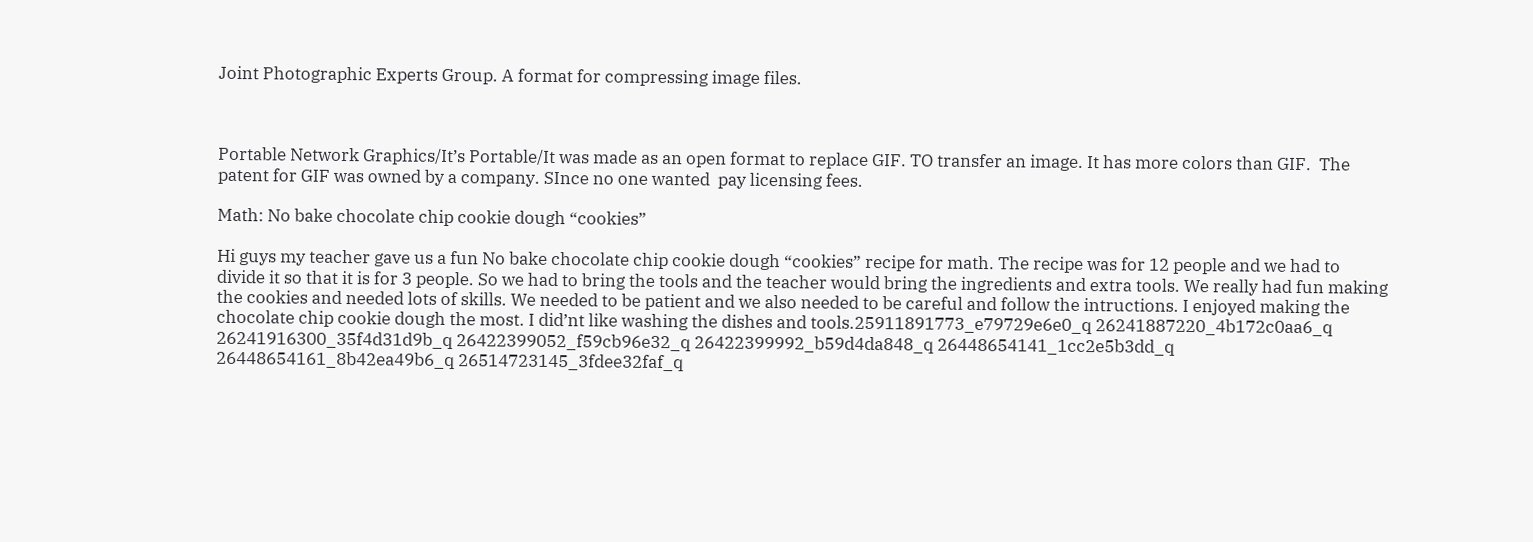Joint Photographic Experts Group. A format for compressing image files.



Portable Network Graphics/It’s Portable/It was made as an open format to replace GIF. TO transfer an image. It has more colors than GIF.  The patent for GIF was owned by a company. SInce no one wanted  pay licensing fees.

Math: No bake chocolate chip cookie dough “cookies”

Hi guys my teacher gave us a fun No bake chocolate chip cookie dough “cookies” recipe for math. The recipe was for 12 people and we had to divide it so that it is for 3 people. So we had to bring the tools and the teacher would bring the ingredients and extra tools. We really had fun making the cookies and needed lots of skills. We needed to be patient and we also needed to be careful and follow the intructions. I enjoyed making the chocolate chip cookie dough the most. I did’nt like washing the dishes and tools.25911891773_e79729e6e0_q 26241887220_4b172c0aa6_q 26241916300_35f4d31d9b_q 26422399052_f59cb96e32_q 26422399992_b59d4da848_q 26448654141_1cc2e5b3dd_q 26448654161_8b42ea49b6_q 26514723145_3fdee32faf_q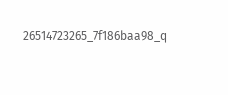26514723265_7f186baa98_q